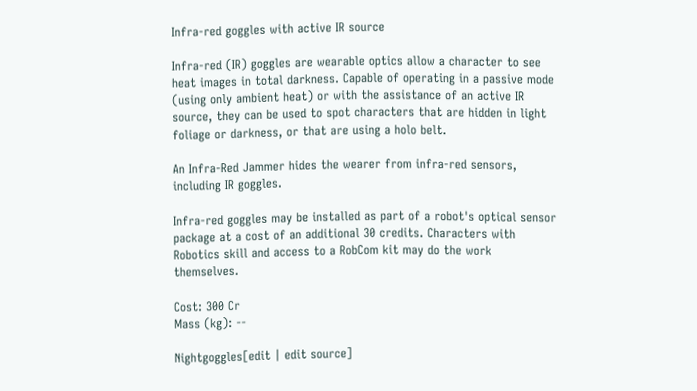Infra-red goggles with active IR source

Infra-red (IR) goggles are wearable optics allow a character to see heat images in total darkness. Capable of operating in a passive mode (using only ambient heat) or with the assistance of an active IR source, they can be used to spot characters that are hidden in light foliage or darkness, or that are using a holo belt.

An Infra-Red Jammer hides the wearer from infra-red sensors, including IR goggles.

Infra-red goggles may be installed as part of a robot's optical sensor package at a cost of an additional 30 credits. Characters with Robotics skill and access to a RobCom kit may do the work themselves.

Cost: 300 Cr
Mass (kg): --

Nightgoggles[edit | edit source]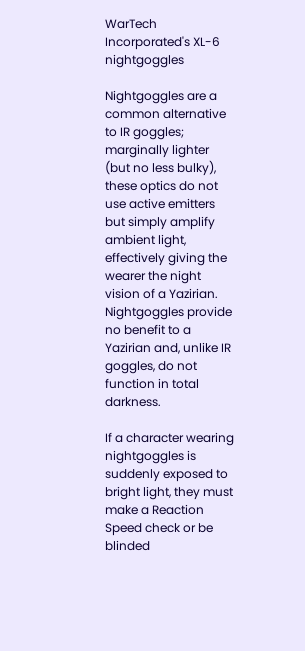WarTech Incorporated's XL-6 nightgoggles

Nightgoggles are a common alternative to IR goggles; marginally lighter (but no less bulky), these optics do not use active emitters but simply amplify ambient light, effectively giving the wearer the night vision of a Yazirian. Nightgoggles provide no benefit to a Yazirian and, unlike IR goggles, do not function in total darkness.

If a character wearing nightgoggles is suddenly exposed to bright light, they must make a Reaction Speed check or be blinded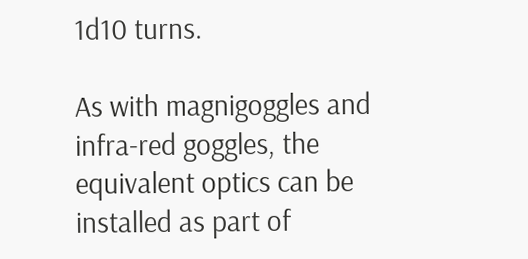1d10 turns.

As with magnigoggles and infra-red goggles, the equivalent optics can be installed as part of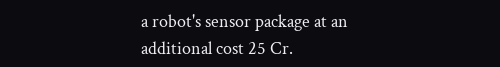a robot's sensor package at an additional cost 25 Cr.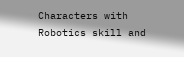Characters with Robotics skill and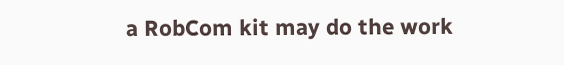a RobCom kit may do the work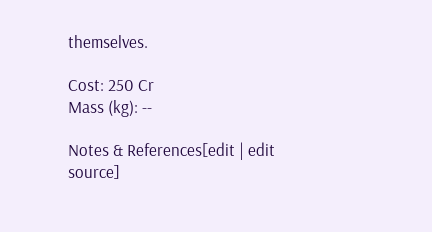themselves.

Cost: 250 Cr
Mass (kg): --

Notes & References[edit | edit source]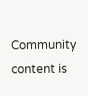Community content is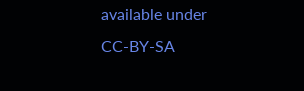available under CC-BY-SA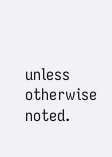unless otherwise noted.